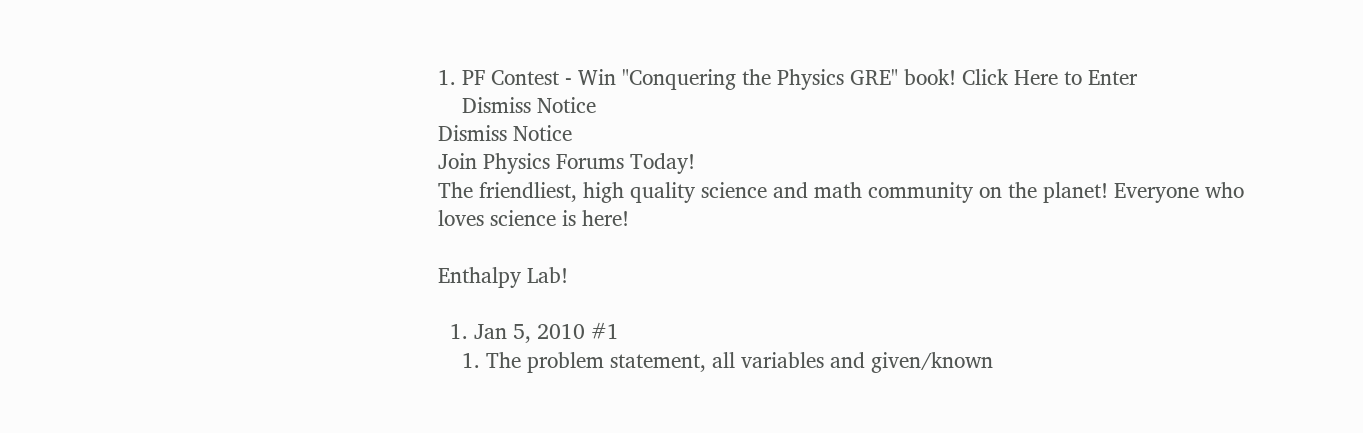1. PF Contest - Win "Conquering the Physics GRE" book! Click Here to Enter
    Dismiss Notice
Dismiss Notice
Join Physics Forums Today!
The friendliest, high quality science and math community on the planet! Everyone who loves science is here!

Enthalpy Lab!

  1. Jan 5, 2010 #1
    1. The problem statement, all variables and given/known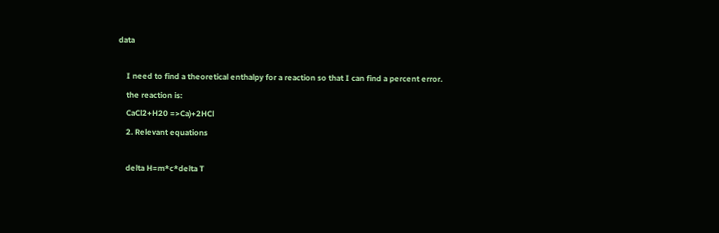data

    I need to find a theoretical enthalpy for a reaction so that I can find a percent error.
    the reaction is:
    CaCl2+H20 =>Ca)+2HCl
    2. Relevant equations

    delta H=m*c*delta T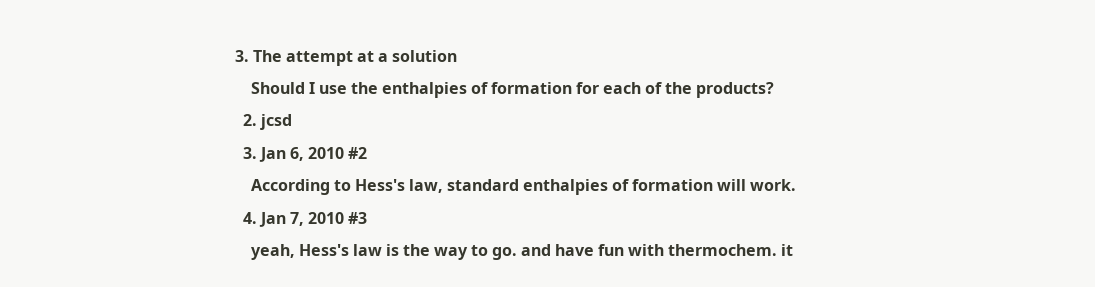3. The attempt at a solution
    Should I use the enthalpies of formation for each of the products?
  2. jcsd
  3. Jan 6, 2010 #2
    According to Hess's law, standard enthalpies of formation will work.
  4. Jan 7, 2010 #3
    yeah, Hess's law is the way to go. and have fun with thermochem. it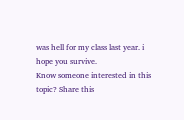was hell for my class last year. i hope you survive.
Know someone interested in this topic? Share this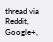thread via Reddit, Google+,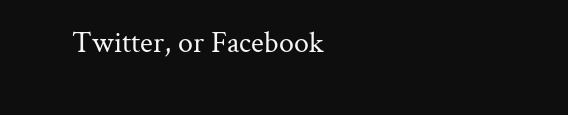Twitter, or Facebook